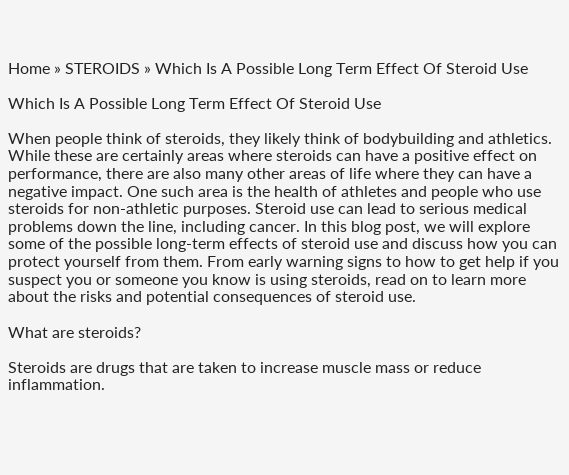Home » STEROIDS » Which Is A Possible Long Term Effect Of Steroid Use

Which Is A Possible Long Term Effect Of Steroid Use

When people think of steroids, they likely think of bodybuilding and athletics. While these are certainly areas where steroids can have a positive effect on performance, there are also many other areas of life where they can have a negative impact. One such area is the health of athletes and people who use steroids for non-athletic purposes. Steroid use can lead to serious medical problems down the line, including cancer. In this blog post, we will explore some of the possible long-term effects of steroid use and discuss how you can protect yourself from them. From early warning signs to how to get help if you suspect you or someone you know is using steroids, read on to learn more about the risks and potential consequences of steroid use.

What are steroids?

Steroids are drugs that are taken to increase muscle mass or reduce inflammation.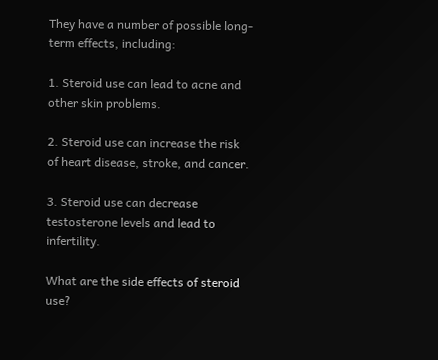They have a number of possible long-term effects, including:

1. Steroid use can lead to acne and other skin problems.

2. Steroid use can increase the risk of heart disease, stroke, and cancer.

3. Steroid use can decrease testosterone levels and lead to infertility.

What are the side effects of steroid use?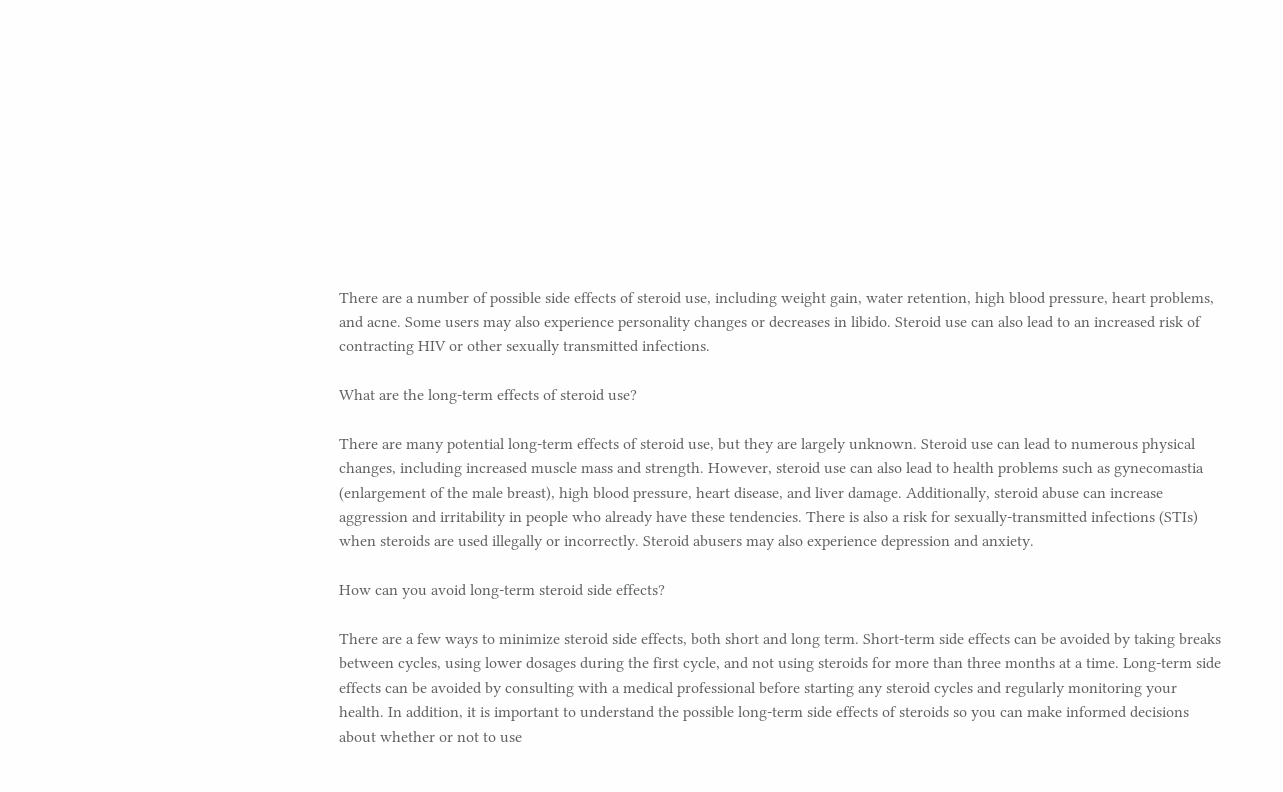There are a number of possible side effects of steroid use, including weight gain, water retention, high blood pressure, heart problems, and acne. Some users may also experience personality changes or decreases in libido. Steroid use can also lead to an increased risk of contracting HIV or other sexually transmitted infections.

What are the long-term effects of steroid use?

There are many potential long-term effects of steroid use, but they are largely unknown. Steroid use can lead to numerous physical changes, including increased muscle mass and strength. However, steroid use can also lead to health problems such as gynecomastia (enlargement of the male breast), high blood pressure, heart disease, and liver damage. Additionally, steroid abuse can increase aggression and irritability in people who already have these tendencies. There is also a risk for sexually-transmitted infections (STIs) when steroids are used illegally or incorrectly. Steroid abusers may also experience depression and anxiety.

How can you avoid long-term steroid side effects?

There are a few ways to minimize steroid side effects, both short and long term. Short-term side effects can be avoided by taking breaks between cycles, using lower dosages during the first cycle, and not using steroids for more than three months at a time. Long-term side effects can be avoided by consulting with a medical professional before starting any steroid cycles and regularly monitoring your health. In addition, it is important to understand the possible long-term side effects of steroids so you can make informed decisions about whether or not to use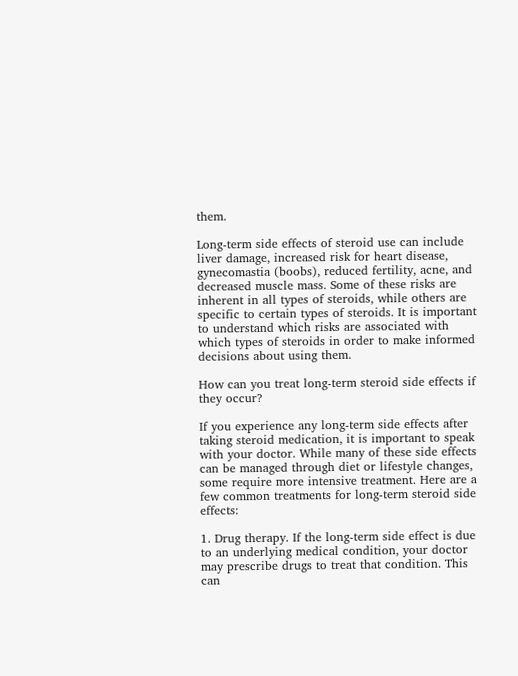them.

Long-term side effects of steroid use can include liver damage, increased risk for heart disease, gynecomastia (boobs), reduced fertility, acne, and decreased muscle mass. Some of these risks are inherent in all types of steroids, while others are specific to certain types of steroids. It is important to understand which risks are associated with which types of steroids in order to make informed decisions about using them.

How can you treat long-term steroid side effects if they occur?

If you experience any long-term side effects after taking steroid medication, it is important to speak with your doctor. While many of these side effects can be managed through diet or lifestyle changes, some require more intensive treatment. Here are a few common treatments for long-term steroid side effects:

1. Drug therapy. If the long-term side effect is due to an underlying medical condition, your doctor may prescribe drugs to treat that condition. This can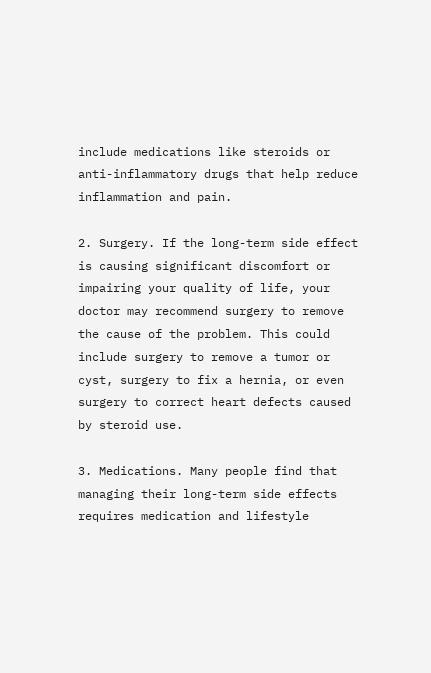include medications like steroids or anti-inflammatory drugs that help reduce inflammation and pain.

2. Surgery. If the long-term side effect is causing significant discomfort or impairing your quality of life, your doctor may recommend surgery to remove the cause of the problem. This could include surgery to remove a tumor or cyst, surgery to fix a hernia, or even surgery to correct heart defects caused by steroid use.

3. Medications. Many people find that managing their long-term side effects requires medication and lifestyle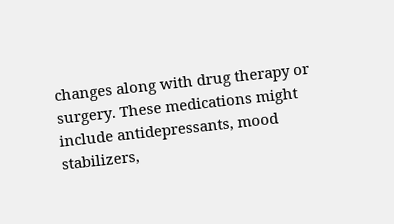changes along with drug therapy or surgery. These medications might include antidepressants, mood stabilizers,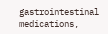gastrointestinal medications,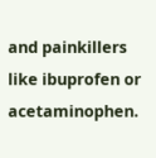and painkillers like ibuprofen or acetaminophen.